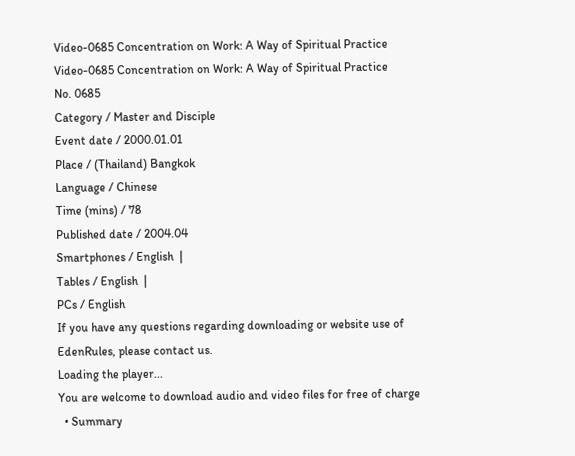Video-0685 Concentration on Work: A Way of Spiritual Practice
Video-0685 Concentration on Work: A Way of Spiritual Practice
No. 0685
Category / Master and Disciple
Event date / 2000.01.01
Place / (Thailand) Bangkok
Language / Chinese
Time (mins) / 78
Published date / 2004.04
Smartphones / English  |
Tables / English  |
PCs / English
If you have any questions regarding downloading or website use of EdenRules, please contact us.
Loading the player...
You are welcome to download audio and video files for free of charge
  • Summary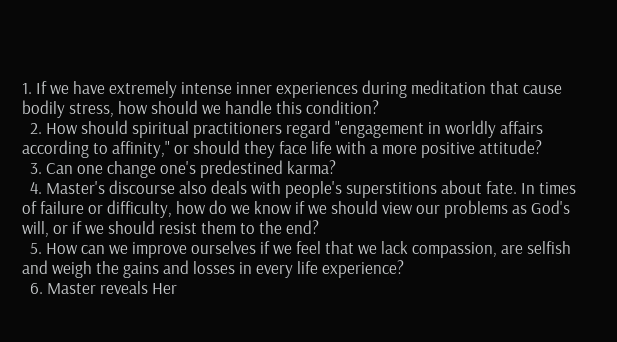1. If we have extremely intense inner experiences during meditation that cause bodily stress, how should we handle this condition?
  2. How should spiritual practitioners regard "engagement in worldly affairs according to affinity," or should they face life with a more positive attitude?
  3. Can one change one's predestined karma?
  4. Master's discourse also deals with people's superstitions about fate. In times of failure or difficulty, how do we know if we should view our problems as God's will, or if we should resist them to the end?
  5. How can we improve ourselves if we feel that we lack compassion, are selfish and weigh the gains and losses in every life experience?
  6. Master reveals Her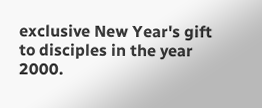exclusive New Year's gift to disciples in the year 2000.